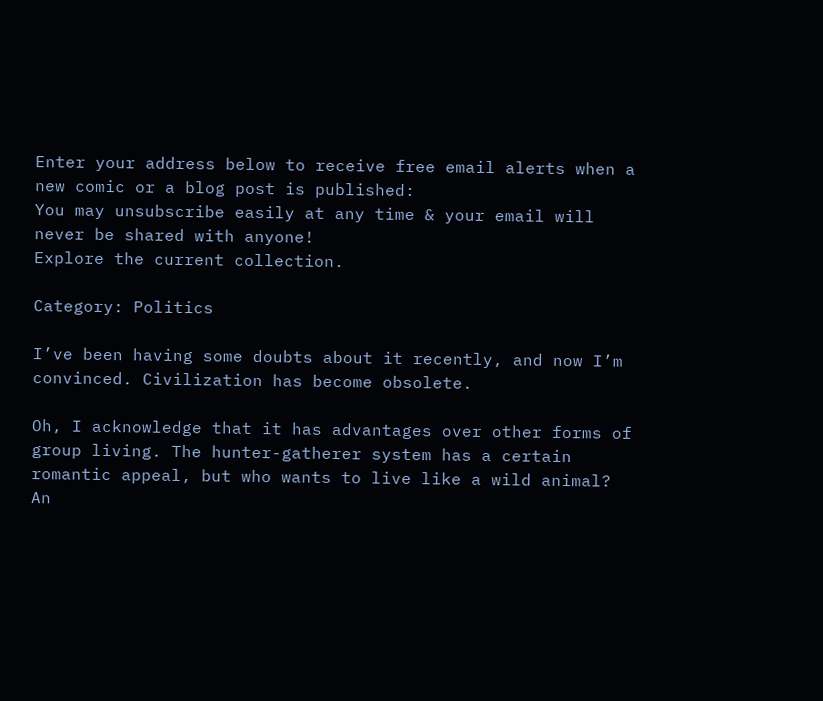Enter your address below to receive free email alerts when a new comic or a blog post is published:
You may unsubscribe easily at any time & your email will never be shared with anyone!
Explore the current collection.

Category: Politics

I’ve been having some doubts about it recently, and now I’m convinced. Civilization has become obsolete.

Oh, I acknowledge that it has advantages over other forms of group living. The hunter-gatherer system has a certain romantic appeal, but who wants to live like a wild animal? An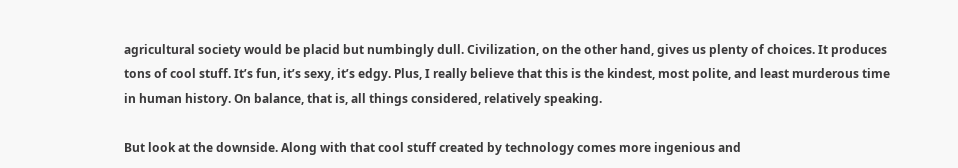agricultural society would be placid but numbingly dull. Civilization, on the other hand, gives us plenty of choices. It produces tons of cool stuff. It’s fun, it’s sexy, it’s edgy. Plus, I really believe that this is the kindest, most polite, and least murderous time in human history. On balance, that is, all things considered, relatively speaking.

But look at the downside. Along with that cool stuff created by technology comes more ingenious and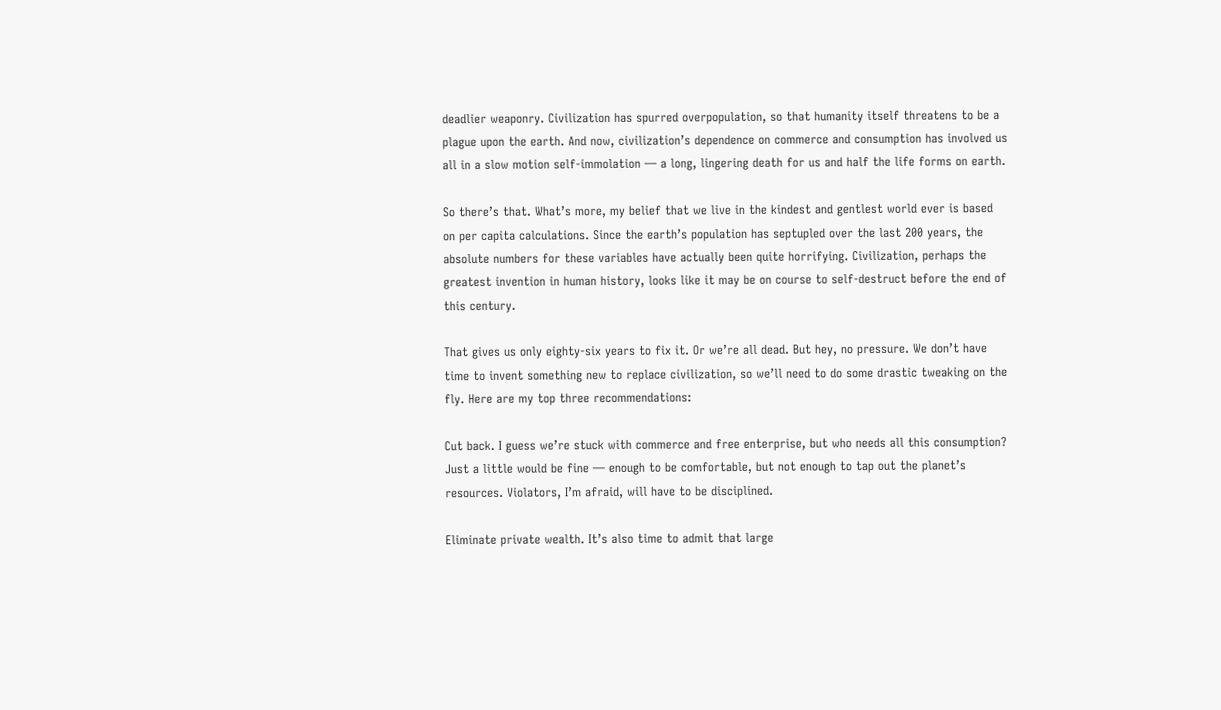deadlier weaponry. Civilization has spurred overpopulation, so that humanity itself threatens to be a plague upon the earth. And now, civilization’s dependence on commerce and consumption has involved us all in a slow motion self-immolation — a long, lingering death for us and half the life forms on earth.

So there’s that. What’s more, my belief that we live in the kindest and gentlest world ever is based on per capita calculations. Since the earth’s population has septupled over the last 200 years, the absolute numbers for these variables have actually been quite horrifying. Civilization, perhaps the greatest invention in human history, looks like it may be on course to self-destruct before the end of this century.

That gives us only eighty-six years to fix it. Or we’re all dead. But hey, no pressure. We don’t have time to invent something new to replace civilization, so we’ll need to do some drastic tweaking on the fly. Here are my top three recommendations:

Cut back. I guess we’re stuck with commerce and free enterprise, but who needs all this consumption? Just a little would be fine — enough to be comfortable, but not enough to tap out the planet’s resources. Violators, I’m afraid, will have to be disciplined.

Eliminate private wealth. It’s also time to admit that large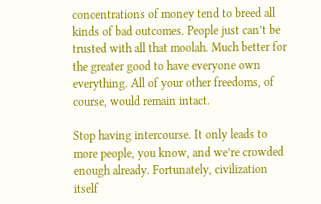concentrations of money tend to breed all kinds of bad outcomes. People just can’t be trusted with all that moolah. Much better for the greater good to have everyone own everything. All of your other freedoms, of course, would remain intact.

Stop having intercourse. It only leads to more people, you know, and we’re crowded enough already. Fortunately, civilization itself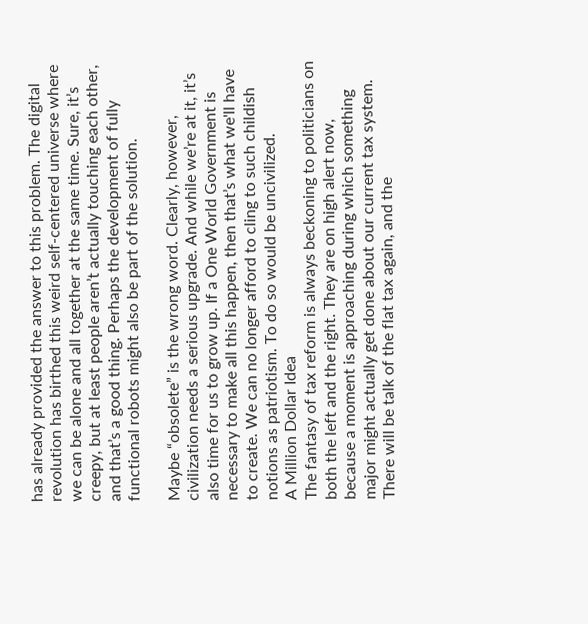has already provided the answer to this problem. The digital revolution has birthed this weird self-centered universe where we can be alone and all together at the same time. Sure, it’s creepy, but at least people aren’t actually touching each other, and that’s a good thing. Perhaps the development of fully functional robots might also be part of the solution.

Maybe “obsolete” is the wrong word. Clearly, however, civilization needs a serious upgrade. And while we’re at it, it’s also time for us to grow up. If a One World Government is necessary to make all this happen, then that’s what we'll have to create. We can no longer afford to cling to such childish notions as patriotism. To do so would be uncivilized.
A Million Dollar Idea
The fantasy of tax reform is always beckoning to politicians on both the left and the right. They are on high alert now, because a moment is approaching during which something major might actually get done about our current tax system. There will be talk of the flat tax again, and the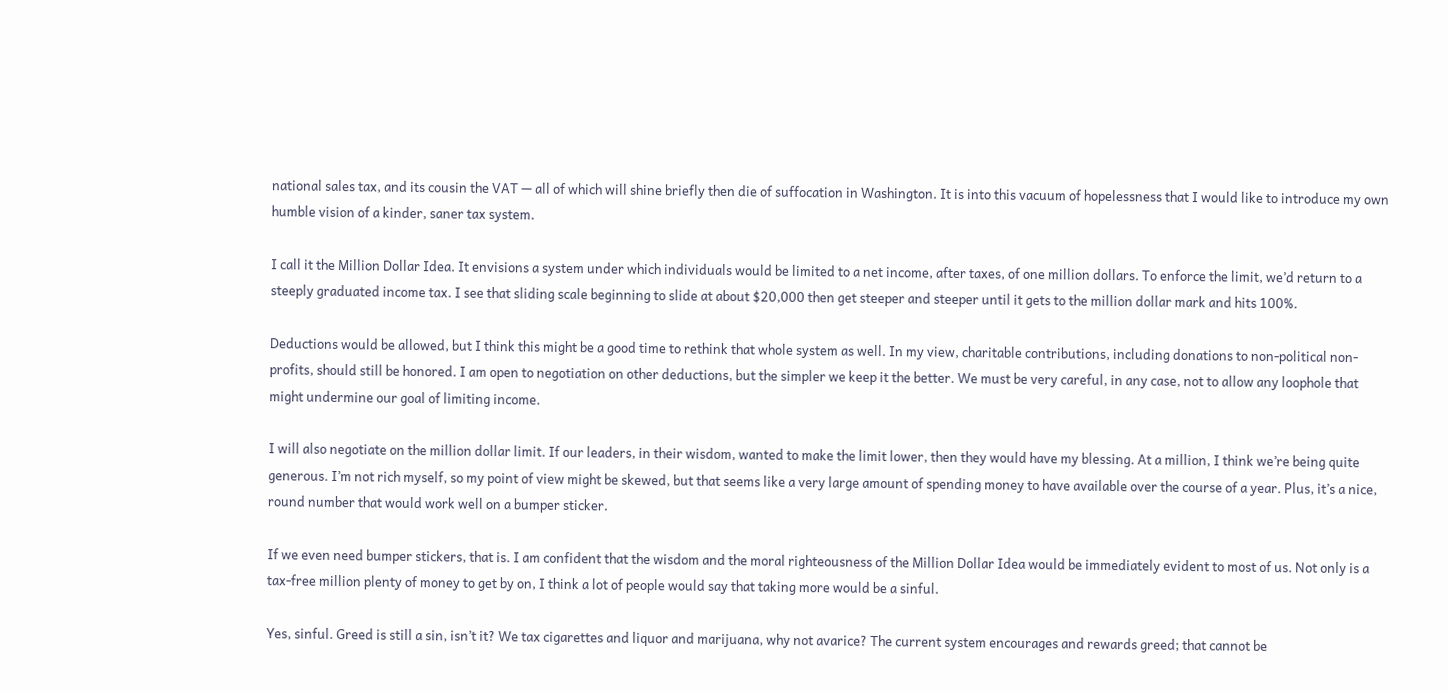national sales tax, and its cousin the VAT — all of which will shine briefly then die of suffocation in Washington. It is into this vacuum of hopelessness that I would like to introduce my own humble vision of a kinder, saner tax system.

I call it the Million Dollar Idea. It envisions a system under which individuals would be limited to a net income, after taxes, of one million dollars. To enforce the limit, we’d return to a steeply graduated income tax. I see that sliding scale beginning to slide at about $20,000 then get steeper and steeper until it gets to the million dollar mark and hits 100%.

Deductions would be allowed, but I think this might be a good time to rethink that whole system as well. In my view, charitable contributions, including donations to non-political non-profits, should still be honored. I am open to negotiation on other deductions, but the simpler we keep it the better. We must be very careful, in any case, not to allow any loophole that might undermine our goal of limiting income.

I will also negotiate on the million dollar limit. If our leaders, in their wisdom, wanted to make the limit lower, then they would have my blessing. At a million, I think we’re being quite generous. I’m not rich myself, so my point of view might be skewed, but that seems like a very large amount of spending money to have available over the course of a year. Plus, it’s a nice, round number that would work well on a bumper sticker.

If we even need bumper stickers, that is. I am confident that the wisdom and the moral righteousness of the Million Dollar Idea would be immediately evident to most of us. Not only is a tax-free million plenty of money to get by on, I think a lot of people would say that taking more would be a sinful.

Yes, sinful. Greed is still a sin, isn’t it? We tax cigarettes and liquor and marijuana, why not avarice? The current system encourages and rewards greed; that cannot be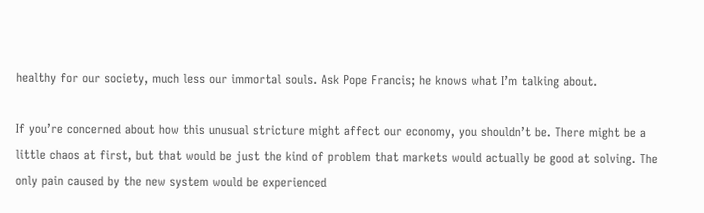healthy for our society, much less our immortal souls. Ask Pope Francis; he knows what I’m talking about.

If you’re concerned about how this unusual stricture might affect our economy, you shouldn’t be. There might be a little chaos at first, but that would be just the kind of problem that markets would actually be good at solving. The only pain caused by the new system would be experienced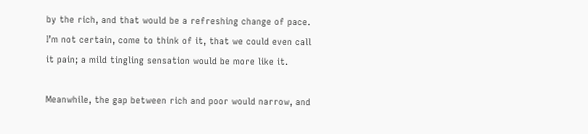by the rich, and that would be a refreshing change of pace. I’m not certain, come to think of it, that we could even call it pain; a mild tingling sensation would be more like it.

Meanwhile, the gap between rich and poor would narrow, and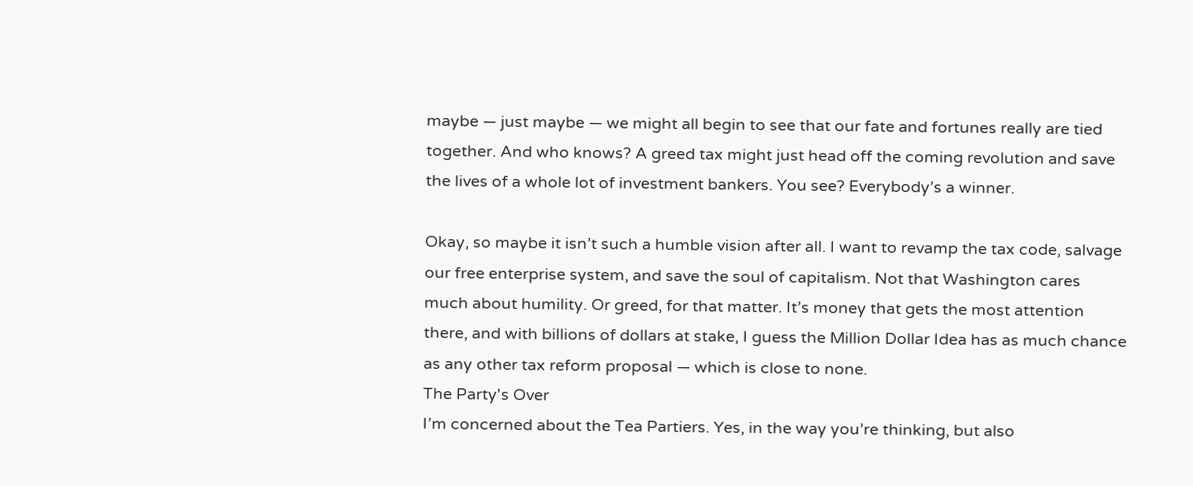maybe — just maybe — we might all begin to see that our fate and fortunes really are tied together. And who knows? A greed tax might just head off the coming revolution and save the lives of a whole lot of investment bankers. You see? Everybody’s a winner.

Okay, so maybe it isn’t such a humble vision after all. I want to revamp the tax code, salvage our free enterprise system, and save the soul of capitalism. Not that Washington cares much about humility. Or greed, for that matter. It’s money that gets the most attention there, and with billions of dollars at stake, I guess the Million Dollar Idea has as much chance as any other tax reform proposal — which is close to none.
The Party's Over
I’m concerned about the Tea Partiers. Yes, in the way you’re thinking, but also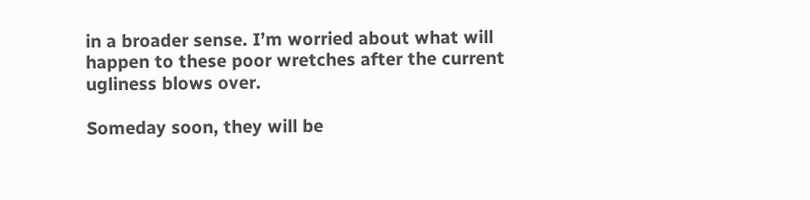in a broader sense. I’m worried about what will happen to these poor wretches after the current ugliness blows over.

Someday soon, they will be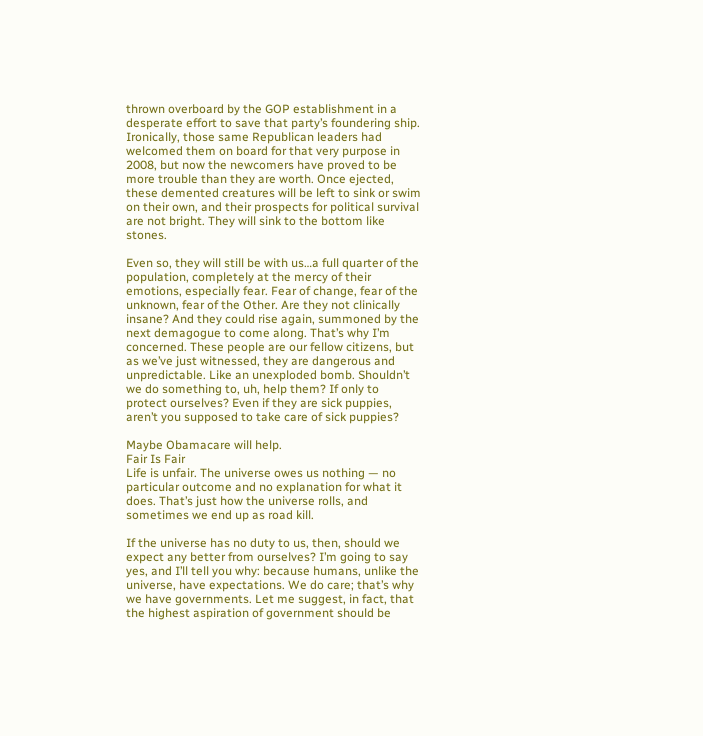thrown overboard by the GOP establishment in a desperate effort to save that party’s foundering ship. Ironically, those same Republican leaders had welcomed them on board for that very purpose in 2008, but now the newcomers have proved to be more trouble than they are worth. Once ejected, these demented creatures will be left to sink or swim on their own, and their prospects for political survival are not bright. They will sink to the bottom like stones.

Even so, they will still be with us…a full quarter of the population, completely at the mercy of their emotions, especially fear. Fear of change, fear of the unknown, fear of the Other. Are they not clinically insane? And they could rise again, summoned by the next demagogue to come along. That’s why I’m concerned. These people are our fellow citizens, but as we’ve just witnessed, they are dangerous and unpredictable. Like an unexploded bomb. Shouldn’t we do something to, uh, help them? If only to protect ourselves? Even if they are sick puppies, aren’t you supposed to take care of sick puppies?

Maybe Obamacare will help.
Fair Is Fair
Life is unfair. The universe owes us nothing — no particular outcome and no explanation for what it does. That’s just how the universe rolls, and sometimes we end up as road kill.

If the universe has no duty to us, then, should we expect any better from ourselves? I’m going to say yes, and I’ll tell you why: because humans, unlike the universe, have expectations. We do care; that’s why we have governments. Let me suggest, in fact, that the highest aspiration of government should be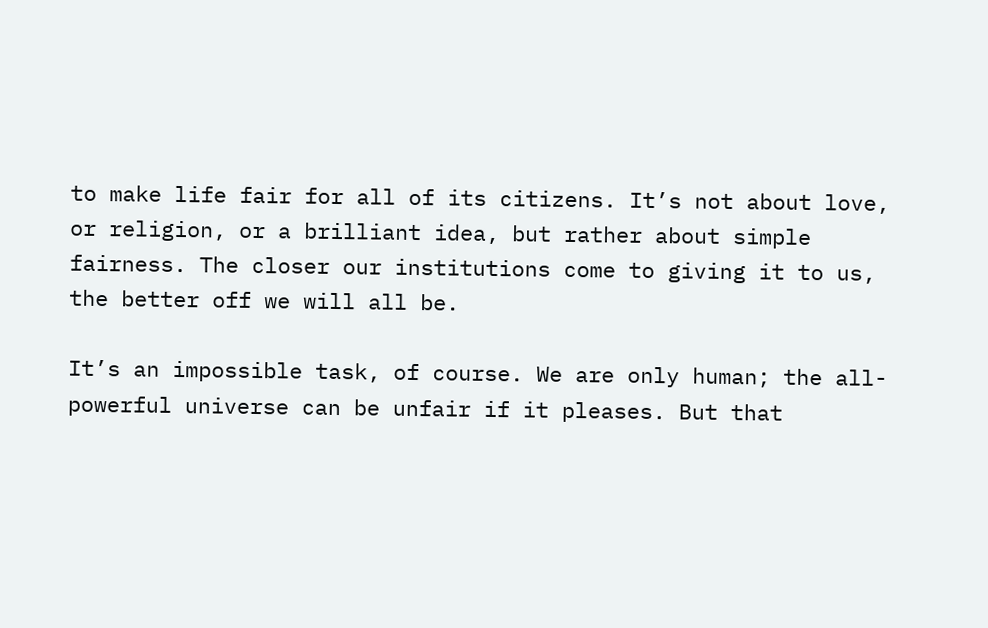to make life fair for all of its citizens. It’s not about love, or religion, or a brilliant idea, but rather about simple fairness. The closer our institutions come to giving it to us, the better off we will all be.

It’s an impossible task, of course. We are only human; the all-powerful universe can be unfair if it pleases. But that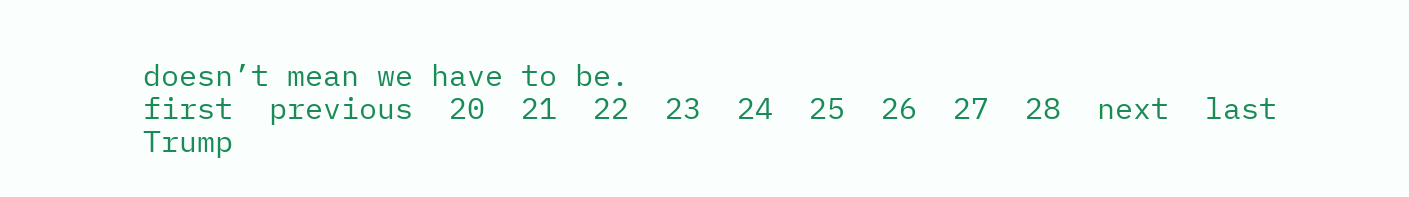doesn’t mean we have to be.
first  previous  20  21  22  23  24  25  26  27  28  next  last
Trump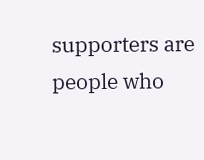supporters are people who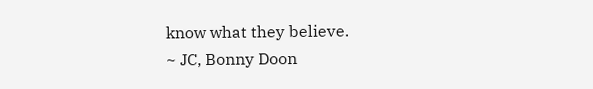know what they believe.
~ JC, Bonny Doon